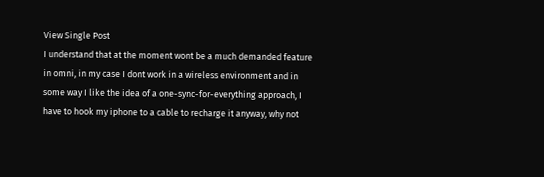View Single Post
I understand that at the moment wont be a much demanded feature in omni, in my case I dont work in a wireless environment and in some way I like the idea of a one-sync-for-everything approach, I have to hook my iphone to a cable to recharge it anyway, why not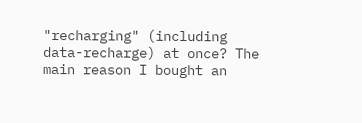"recharging" (including data-recharge) at once? The main reason I bought an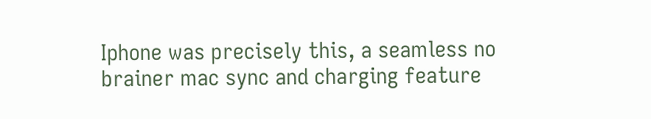Iphone was precisely this, a seamless no brainer mac sync and charging feature